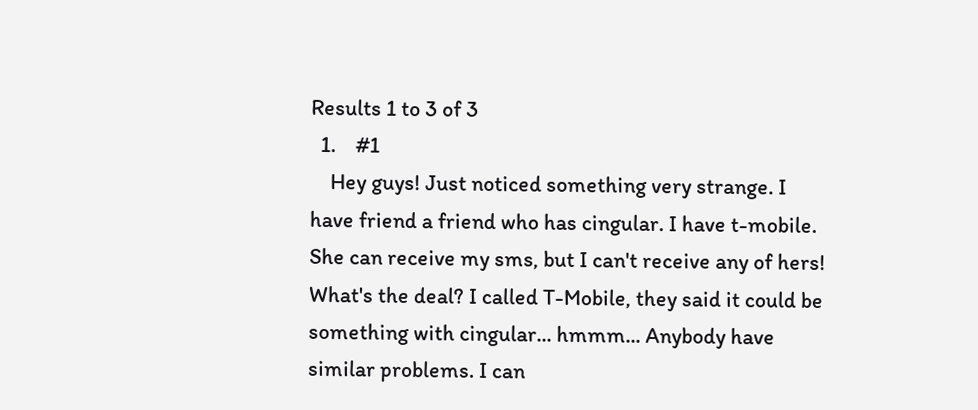Results 1 to 3 of 3
  1.    #1
    Hey guys! Just noticed something very strange. I have friend a friend who has cingular. I have t-mobile. She can receive my sms, but I can't receive any of hers! What's the deal? I called T-Mobile, they said it could be something with cingular... hmmm... Anybody have similar problems. I can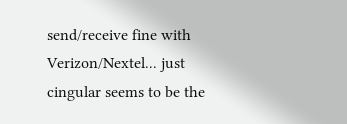send/receive fine with Verizon/Nextel... just cingular seems to be the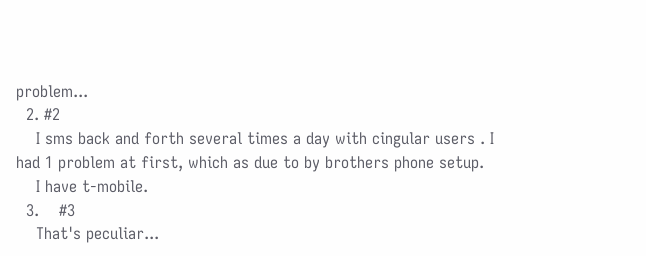problem...
  2. #2
    I sms back and forth several times a day with cingular users . I had 1 problem at first, which as due to by brothers phone setup.
    I have t-mobile.
  3.    #3
    That's peculiar...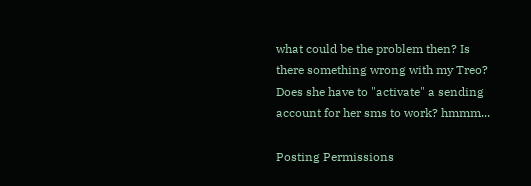what could be the problem then? Is there something wrong with my Treo? Does she have to "activate" a sending account for her sms to work? hmmm...

Posting Permissions